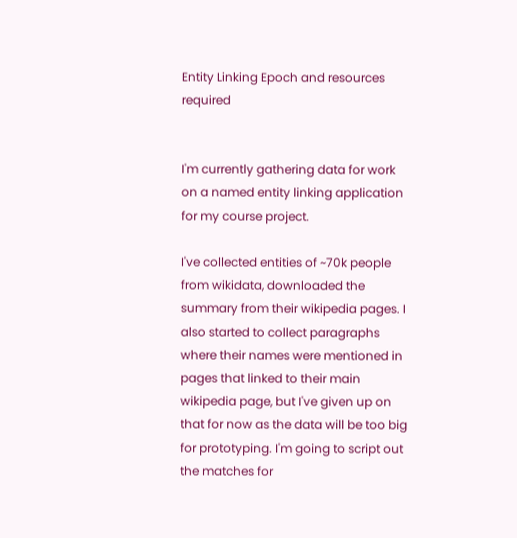Entity Linking Epoch and resources required


I'm currently gathering data for work on a named entity linking application for my course project.

I've collected entities of ~70k people from wikidata, downloaded the summary from their wikipedia pages. I also started to collect paragraphs where their names were mentioned in pages that linked to their main wikipedia page, but I've given up on that for now as the data will be too big for prototyping. I'm going to script out the matches for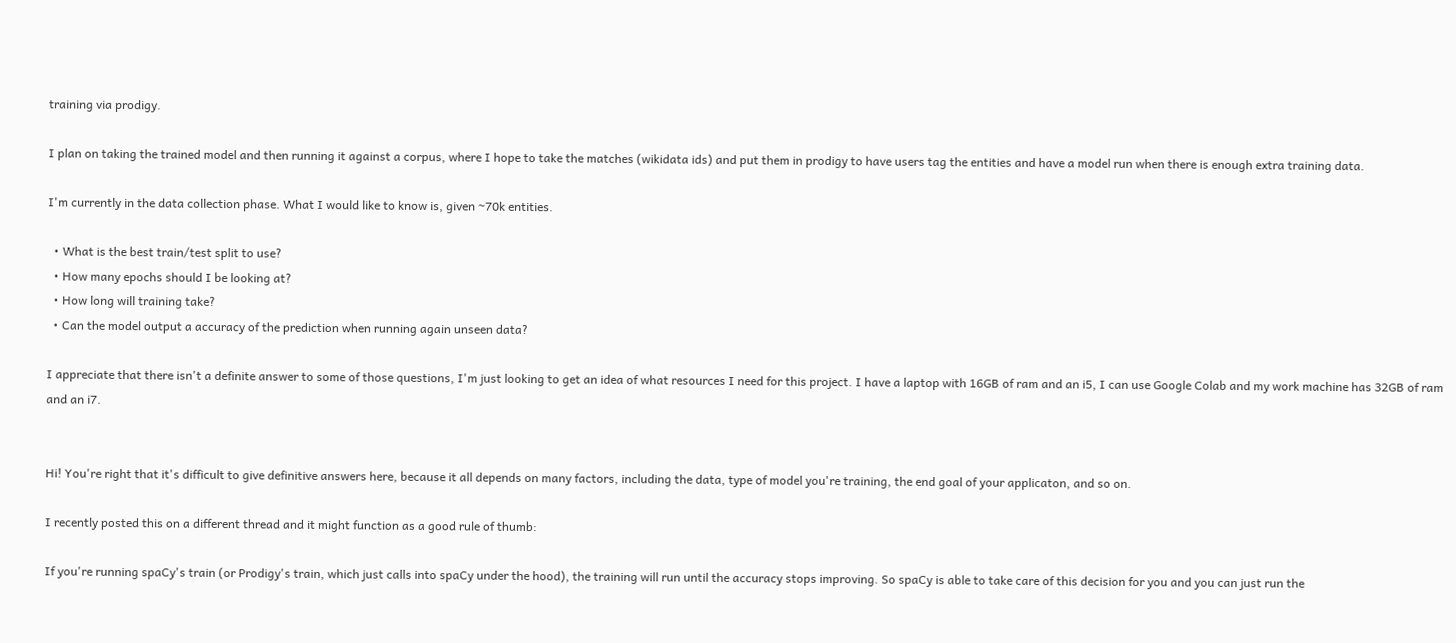training via prodigy.

I plan on taking the trained model and then running it against a corpus, where I hope to take the matches (wikidata ids) and put them in prodigy to have users tag the entities and have a model run when there is enough extra training data.

I'm currently in the data collection phase. What I would like to know is, given ~70k entities.

  • What is the best train/test split to use?
  • How many epochs should I be looking at?
  • How long will training take?
  • Can the model output a accuracy of the prediction when running again unseen data?

I appreciate that there isn't a definite answer to some of those questions, I'm just looking to get an idea of what resources I need for this project. I have a laptop with 16GB of ram and an i5, I can use Google Colab and my work machine has 32GB of ram and an i7.


Hi! You're right that it's difficult to give definitive answers here, because it all depends on many factors, including the data, type of model you're training, the end goal of your applicaton, and so on.

I recently posted this on a different thread and it might function as a good rule of thumb:

If you're running spaCy's train (or Prodigy's train, which just calls into spaCy under the hood), the training will run until the accuracy stops improving. So spaCy is able to take care of this decision for you and you can just run the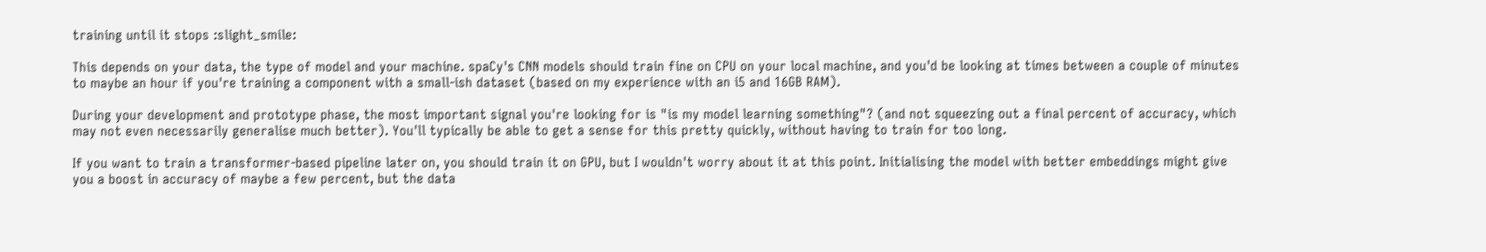training until it stops :slight_smile:

This depends on your data, the type of model and your machine. spaCy's CNN models should train fine on CPU on your local machine, and you'd be looking at times between a couple of minutes to maybe an hour if you're training a component with a small-ish dataset (based on my experience with an i5 and 16GB RAM).

During your development and prototype phase, the most important signal you're looking for is "is my model learning something"? (and not squeezing out a final percent of accuracy, which may not even necessarily generalise much better). You'll typically be able to get a sense for this pretty quickly, without having to train for too long.

If you want to train a transformer-based pipeline later on, you should train it on GPU, but I wouldn't worry about it at this point. Initialising the model with better embeddings might give you a boost in accuracy of maybe a few percent, but the data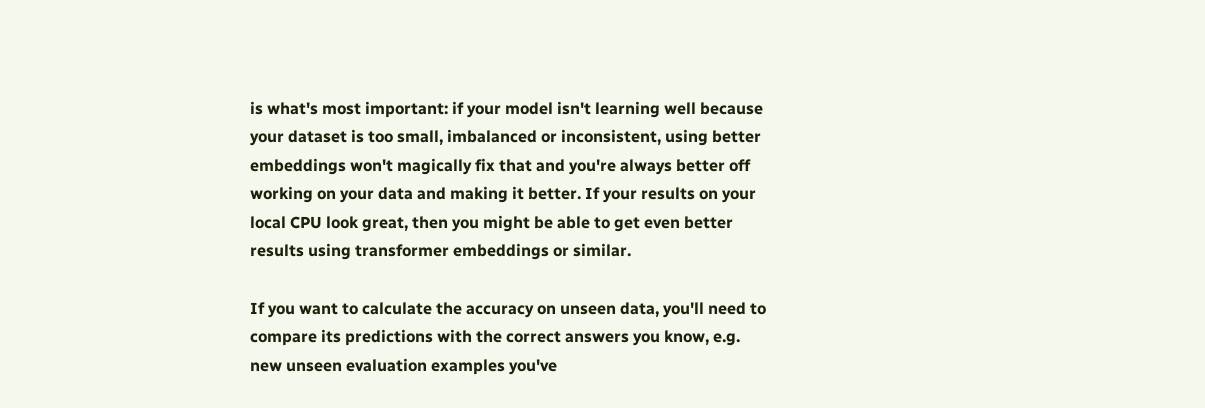is what's most important: if your model isn't learning well because your dataset is too small, imbalanced or inconsistent, using better embeddings won't magically fix that and you're always better off working on your data and making it better. If your results on your local CPU look great, then you might be able to get even better results using transformer embeddings or similar.

If you want to calculate the accuracy on unseen data, you'll need to compare its predictions with the correct answers you know, e.g. new unseen evaluation examples you've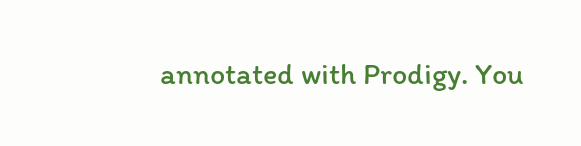annotated with Prodigy. You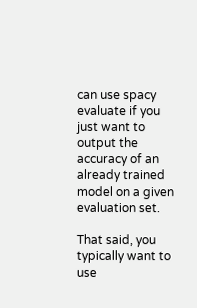can use spacy evaluate if you just want to output the accuracy of an already trained model on a given evaluation set.

That said, you typically want to use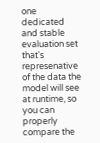one dedicated and stable evaluation set that's represenative of the data the model will see at runtime, so you can properly compare the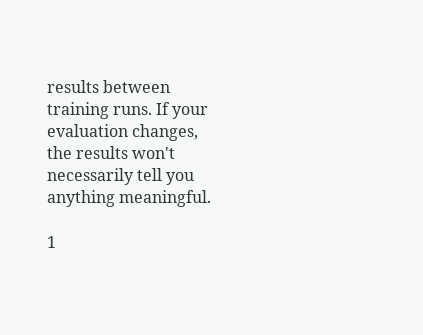results between training runs. If your evaluation changes, the results won't necessarily tell you anything meaningful.

1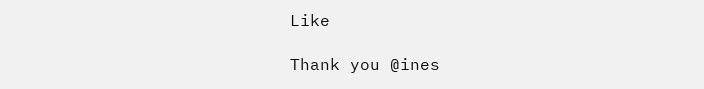Like

Thank you @ines